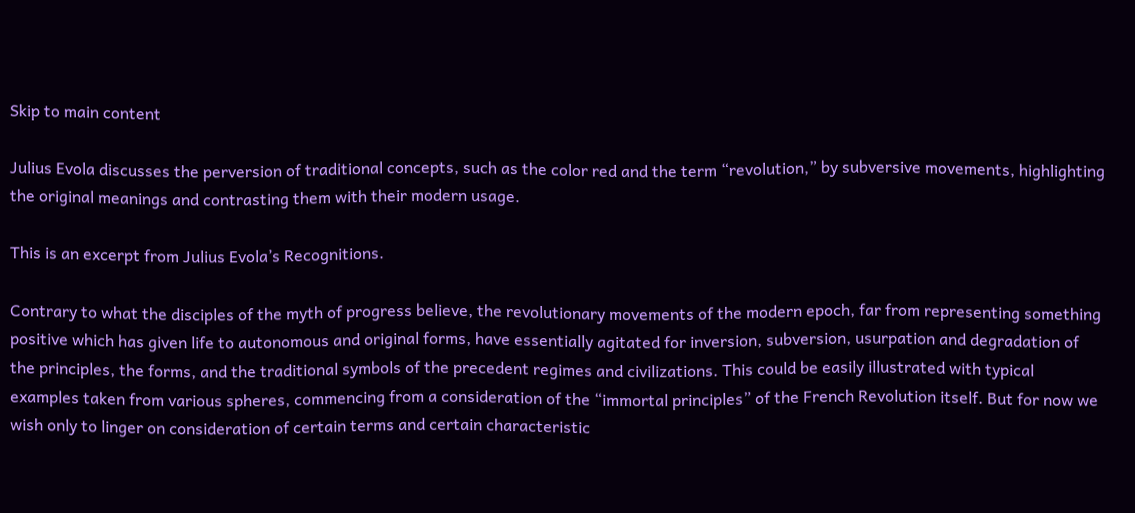Skip to main content

Julius Evola discusses the perversion of traditional concepts, such as the color red and the term “revolution,” by subversive movements, highlighting the original meanings and contrasting them with their modern usage.

This is an excerpt from Julius Evola’s Recognitions.

Contrary to what the disciples of the myth of progress believe, the revolutionary movements of the modern epoch, far from representing something positive which has given life to autonomous and original forms, have essentially agitated for inversion, subversion, usurpation and degradation of the principles, the forms, and the traditional symbols of the precedent regimes and civilizations. This could be easily illustrated with typical examples taken from various spheres, commencing from a consideration of the “immortal principles” of the French Revolution itself. But for now we wish only to linger on consideration of certain terms and certain characteristic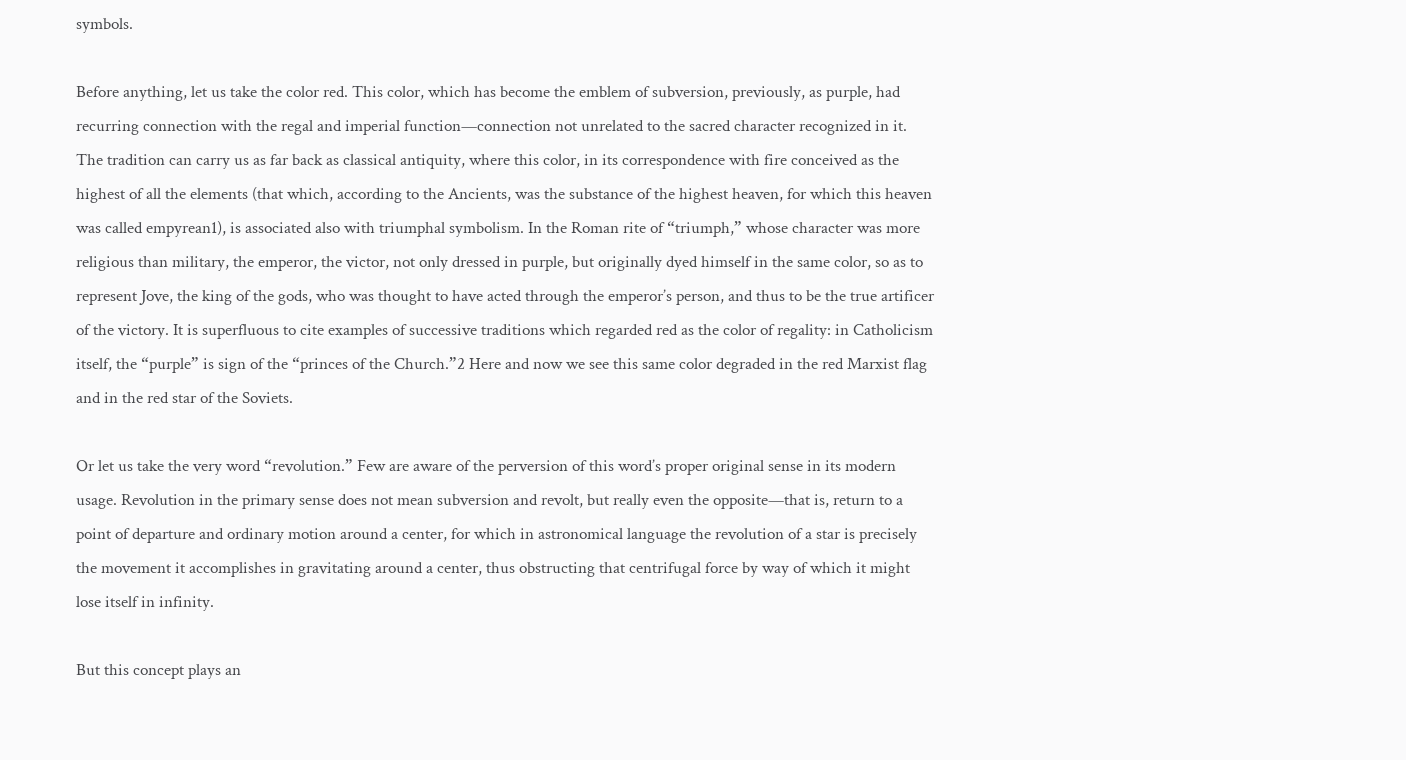symbols.

Before anything, let us take the color red. This color, which has become the emblem of subversion, previously, as purple, had recurring connection with the regal and imperial function—connection not unrelated to the sacred character recognized in it. The tradition can carry us as far back as classical antiquity, where this color, in its correspondence with fire conceived as the highest of all the elements (that which, according to the Ancients, was the substance of the highest heaven, for which this heaven was called empyrean1), is associated also with triumphal symbolism. In the Roman rite of “triumph,” whose character was more religious than military, the emperor, the victor, not only dressed in purple, but originally dyed himself in the same color, so as to represent Jove, the king of the gods, who was thought to have acted through the emperor’s person, and thus to be the true artificer of the victory. It is superfluous to cite examples of successive traditions which regarded red as the color of regality: in Catholicism itself, the “purple” is sign of the “princes of the Church.”2 Here and now we see this same color degraded in the red Marxist flag and in the red star of the Soviets.

Or let us take the very word “revolution.” Few are aware of the perversion of this word’s proper original sense in its modern usage. Revolution in the primary sense does not mean subversion and revolt, but really even the opposite—that is, return to a point of departure and ordinary motion around a center, for which in astronomical language the revolution of a star is precisely the movement it accomplishes in gravitating around a center, thus obstructing that centrifugal force by way of which it might lose itself in infinity.

But this concept plays an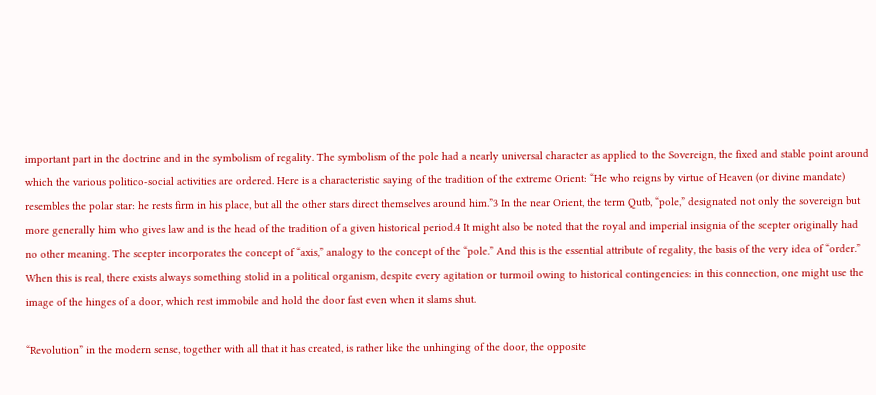important part in the doctrine and in the symbolism of regality. The symbolism of the pole had a nearly universal character as applied to the Sovereign, the fixed and stable point around which the various politico-social activities are ordered. Here is a characteristic saying of the tradition of the extreme Orient: “He who reigns by virtue of Heaven (or divine mandate) resembles the polar star: he rests firm in his place, but all the other stars direct themselves around him.”3 In the near Orient, the term Qutb, “pole,” designated not only the sovereign but more generally him who gives law and is the head of the tradition of a given historical period.4 It might also be noted that the royal and imperial insignia of the scepter originally had no other meaning. The scepter incorporates the concept of “axis,” analogy to the concept of the “pole.” And this is the essential attribute of regality, the basis of the very idea of “order.” When this is real, there exists always something stolid in a political organism, despite every agitation or turmoil owing to historical contingencies: in this connection, one might use the image of the hinges of a door, which rest immobile and hold the door fast even when it slams shut.

“Revolution” in the modern sense, together with all that it has created, is rather like the unhinging of the door, the opposite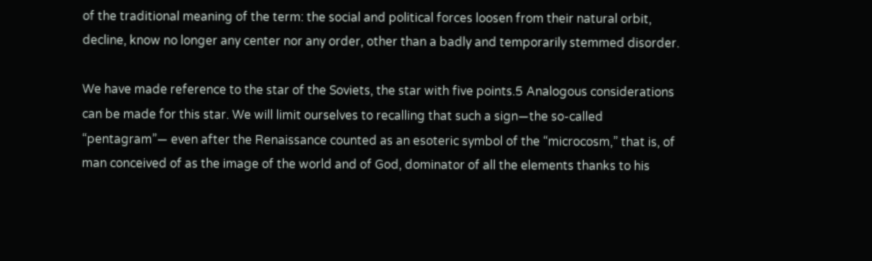of the traditional meaning of the term: the social and political forces loosen from their natural orbit, decline, know no longer any center nor any order, other than a badly and temporarily stemmed disorder.

We have made reference to the star of the Soviets, the star with five points.5 Analogous considerations can be made for this star. We will limit ourselves to recalling that such a sign—the so-called “pentagram”— even after the Renaissance counted as an esoteric symbol of the “microcosm,” that is, of man conceived of as the image of the world and of God, dominator of all the elements thanks to his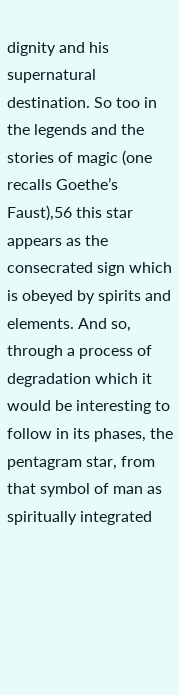dignity and his supernatural destination. So too in the legends and the stories of magic (one recalls Goethe’s Faust),56 this star appears as the consecrated sign which is obeyed by spirits and elements. And so, through a process of degradation which it would be interesting to follow in its phases, the pentagram star, from that symbol of man as spiritually integrated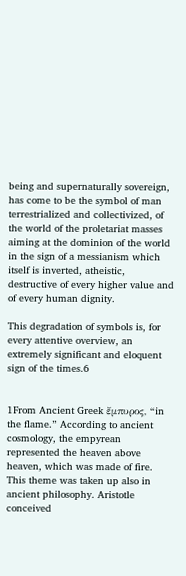being and supernaturally sovereign, has come to be the symbol of man terrestrialized and collectivized, of the world of the proletariat masses aiming at the dominion of the world in the sign of a messianism which itself is inverted, atheistic, destructive of every higher value and of every human dignity.

This degradation of symbols is, for every attentive overview, an extremely significant and eloquent sign of the times.6


1From Ancient Greek ἔμπυρος, “in the flame.” According to ancient cosmology, the empyrean represented the heaven above heaven, which was made of fire. This theme was taken up also in ancient philosophy. Aristotle conceived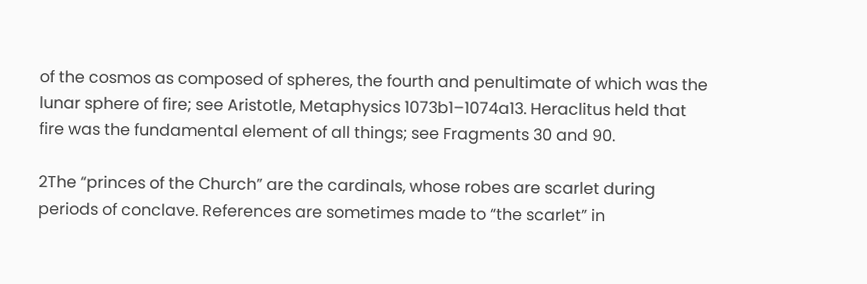of the cosmos as composed of spheres, the fourth and penultimate of which was the lunar sphere of fire; see Aristotle, Metaphysics 1073b1–1074a13. Heraclitus held that fire was the fundamental element of all things; see Fragments 30 and 90.

2The “princes of the Church” are the cardinals, whose robes are scarlet during periods of conclave. References are sometimes made to “the scarlet” in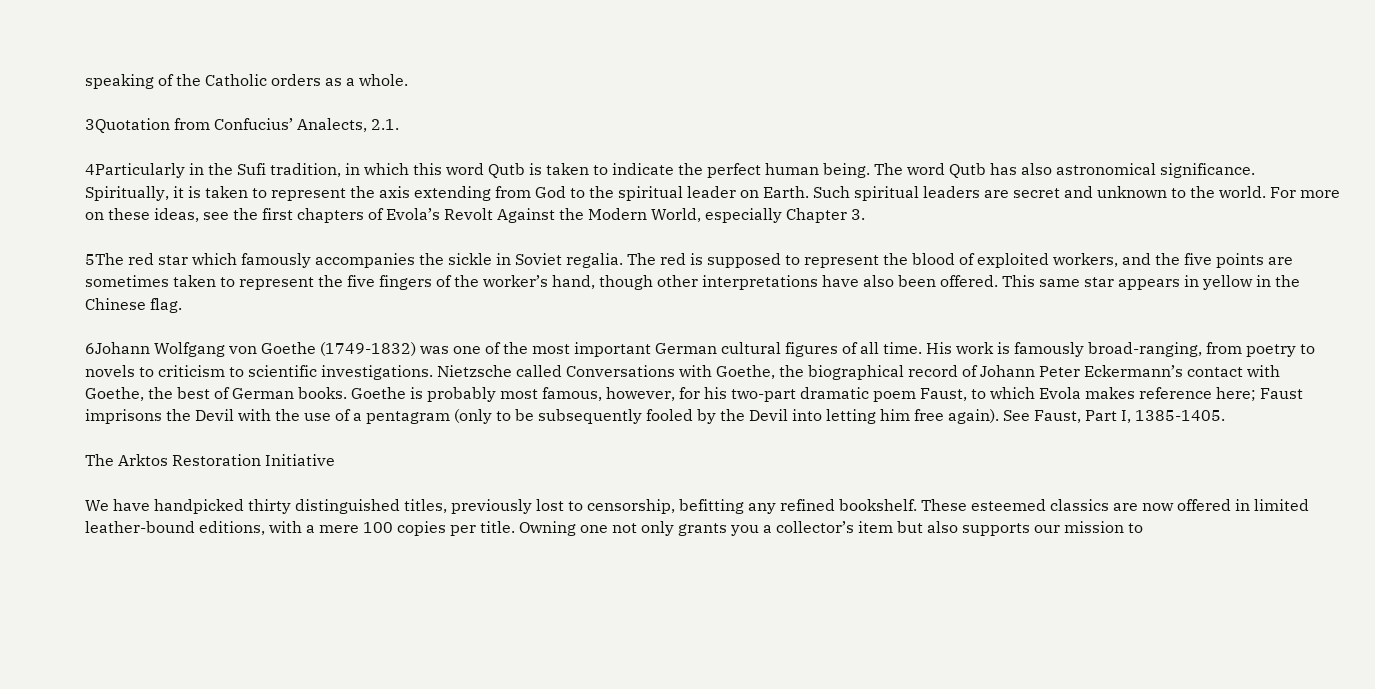speaking of the Catholic orders as a whole.

3Quotation from Confucius’ Analects, 2.1.

4Particularly in the Sufi tradition, in which this word Qutb is taken to indicate the perfect human being. The word Qutb has also astronomical significance. Spiritually, it is taken to represent the axis extending from God to the spiritual leader on Earth. Such spiritual leaders are secret and unknown to the world. For more on these ideas, see the first chapters of Evola’s Revolt Against the Modern World, especially Chapter 3.

5The red star which famously accompanies the sickle in Soviet regalia. The red is supposed to represent the blood of exploited workers, and the five points are sometimes taken to represent the five fingers of the worker’s hand, though other interpretations have also been offered. This same star appears in yellow in the Chinese flag.

6Johann Wolfgang von Goethe (1749-1832) was one of the most important German cultural figures of all time. His work is famously broad-ranging, from poetry to novels to criticism to scientific investigations. Nietzsche called Conversations with Goethe, the biographical record of Johann Peter Eckermann’s contact with Goethe, the best of German books. Goethe is probably most famous, however, for his two-part dramatic poem Faust, to which Evola makes reference here; Faust imprisons the Devil with the use of a pentagram (only to be subsequently fooled by the Devil into letting him free again). See Faust, Part I, 1385-1405.

The Arktos Restoration Initiative

We have handpicked thirty distinguished titles, previously lost to censorship, befitting any refined bookshelf. These esteemed classics are now offered in limited leather-bound editions, with a mere 100 copies per title. Owning one not only grants you a collector’s item but also supports our mission to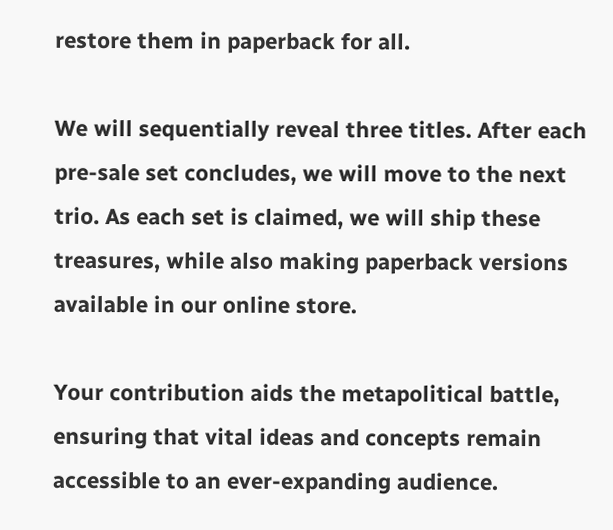restore them in paperback for all.

We will sequentially reveal three titles. After each pre-sale set concludes, we will move to the next trio. As each set is claimed, we will ship these treasures, while also making paperback versions available in our online store.

Your contribution aids the metapolitical battle, ensuring that vital ideas and concepts remain accessible to an ever-expanding audience.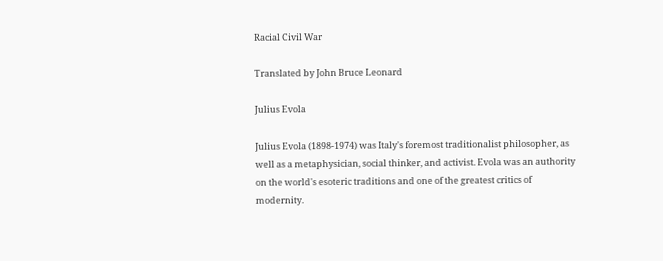Racial Civil War

Translated by John Bruce Leonard

Julius Evola

Julius Evola (1898-1974) was Italy's foremost traditionalist philosopher, as well as a metaphysician, social thinker, and activist. Evola was an authority on the world's esoteric traditions and one of the greatest critics of modernity.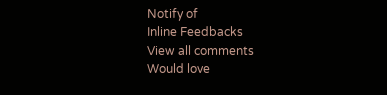Notify of
Inline Feedbacks
View all comments
Would love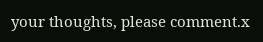your thoughts, please comment.x